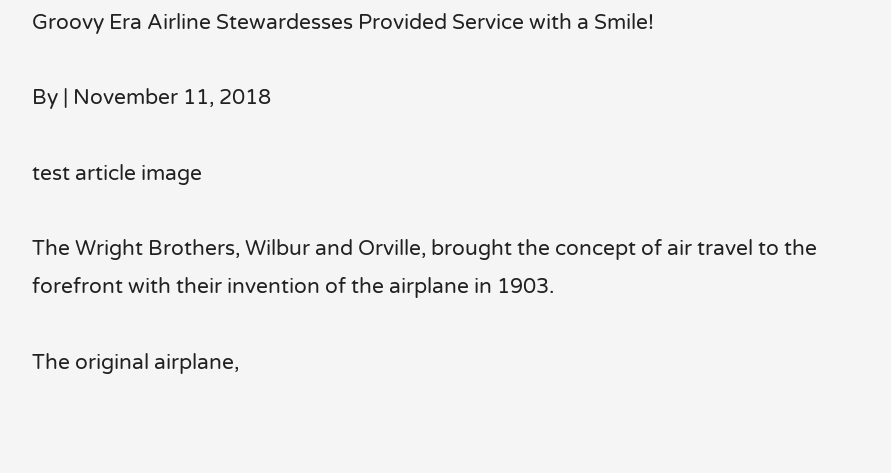Groovy Era Airline Stewardesses Provided Service with a Smile!

By | November 11, 2018

test article image

The Wright Brothers, Wilbur and Orville, brought the concept of air travel to the forefront with their invention of the airplane in 1903.

The original airplane,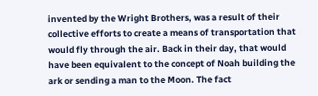invented by the Wright Brothers, was a result of their collective efforts to create a means of transportation that would fly through the air. Back in their day, that would have been equivalent to the concept of Noah building the ark or sending a man to the Moon. The fact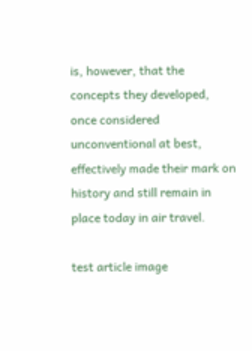is, however, that the concepts they developed, once considered unconventional at best, effectively made their mark on history and still remain in place today in air travel.

test article image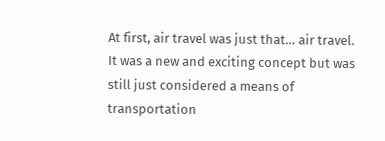At first, air travel was just that… air travel. It was a new and exciting concept but was still just considered a means of transportation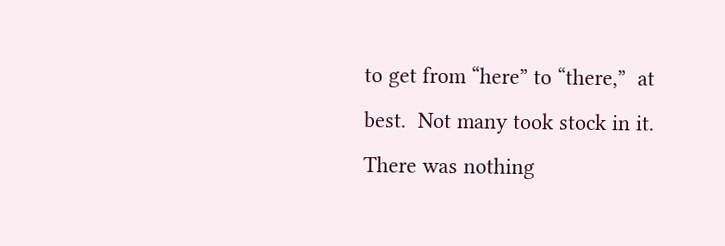to get from “here” to “there,”  at best.  Not many took stock in it.  There was nothing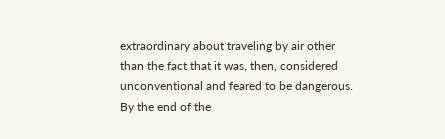extraordinary about traveling by air other than the fact that it was, then, considered unconventional and feared to be dangerous. By the end of the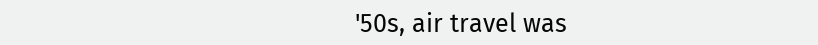'50s, air travel was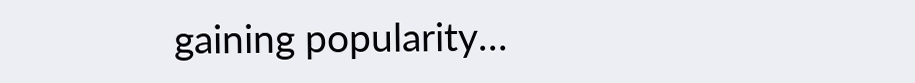gaining popularity…